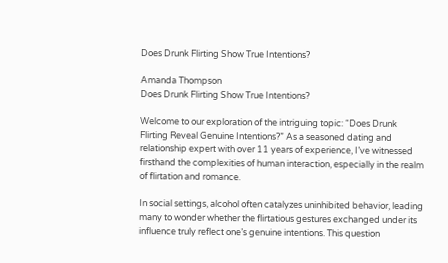Does Drunk Flirting Show True Intentions?

Amanda Thompson
Does Drunk Flirting Show True Intentions?

Welcome to our exploration of the intriguing topic: “Does Drunk Flirting Reveal Genuine Intentions?” As a seasoned dating and relationship expert with over 11 years of experience, I’ve witnessed firsthand the complexities of human interaction, especially in the realm of flirtation and romance.

In social settings, alcohol often catalyzes uninhibited behavior, leading many to wonder whether the flirtatious gestures exchanged under its influence truly reflect one’s genuine intentions. This question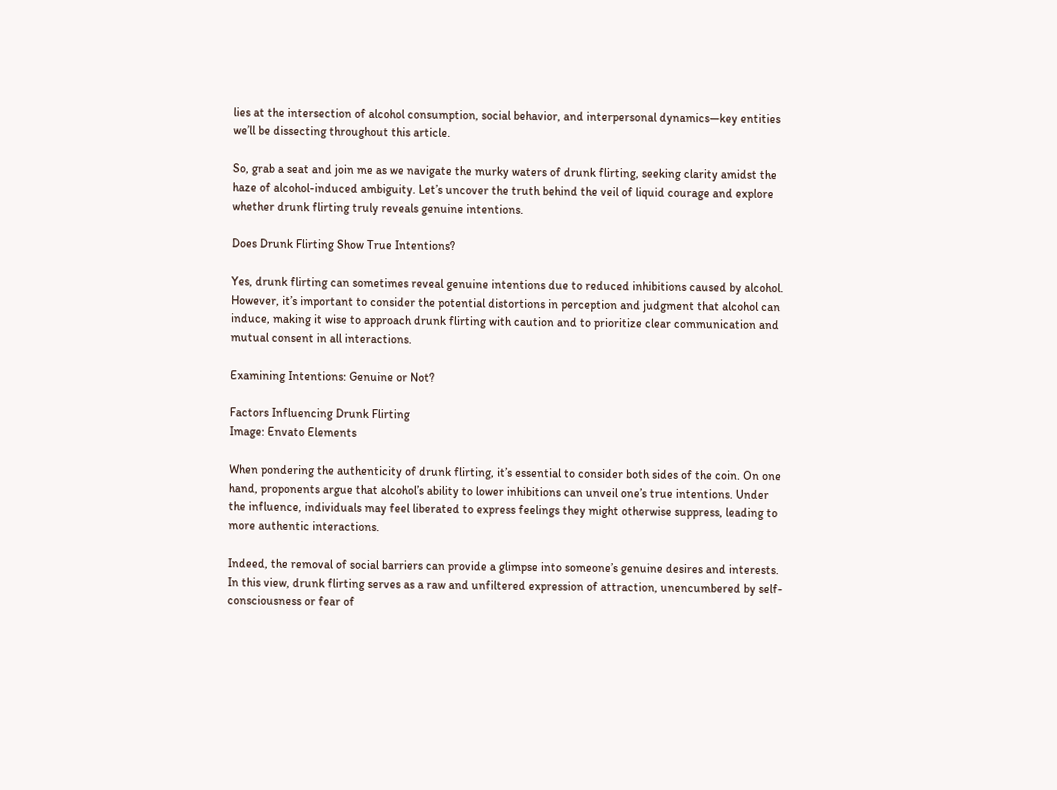lies at the intersection of alcohol consumption, social behavior, and interpersonal dynamics—key entities we’ll be dissecting throughout this article.

So, grab a seat and join me as we navigate the murky waters of drunk flirting, seeking clarity amidst the haze of alcohol-induced ambiguity. Let’s uncover the truth behind the veil of liquid courage and explore whether drunk flirting truly reveals genuine intentions.

Does Drunk Flirting Show True Intentions?

Yes, drunk flirting can sometimes reveal genuine intentions due to reduced inhibitions caused by alcohol. However, it’s important to consider the potential distortions in perception and judgment that alcohol can induce, making it wise to approach drunk flirting with caution and to prioritize clear communication and mutual consent in all interactions.

Examining Intentions: Genuine or Not?

Factors Influencing Drunk Flirting
Image: Envato Elements

When pondering the authenticity of drunk flirting, it’s essential to consider both sides of the coin. On one hand, proponents argue that alcohol’s ability to lower inhibitions can unveil one’s true intentions. Under the influence, individuals may feel liberated to express feelings they might otherwise suppress, leading to more authentic interactions.

Indeed, the removal of social barriers can provide a glimpse into someone’s genuine desires and interests. In this view, drunk flirting serves as a raw and unfiltered expression of attraction, unencumbered by self-consciousness or fear of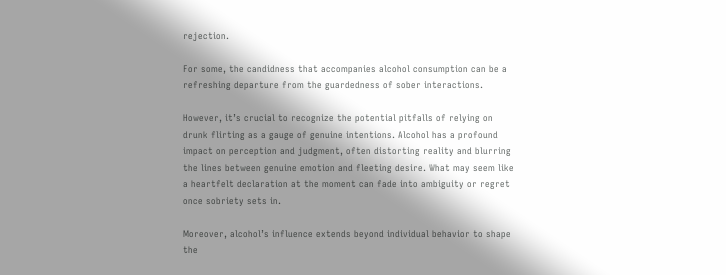rejection.

For some, the candidness that accompanies alcohol consumption can be a refreshing departure from the guardedness of sober interactions.

However, it’s crucial to recognize the potential pitfalls of relying on drunk flirting as a gauge of genuine intentions. Alcohol has a profound impact on perception and judgment, often distorting reality and blurring the lines between genuine emotion and fleeting desire. What may seem like a heartfelt declaration at the moment can fade into ambiguity or regret once sobriety sets in.

Moreover, alcohol’s influence extends beyond individual behavior to shape the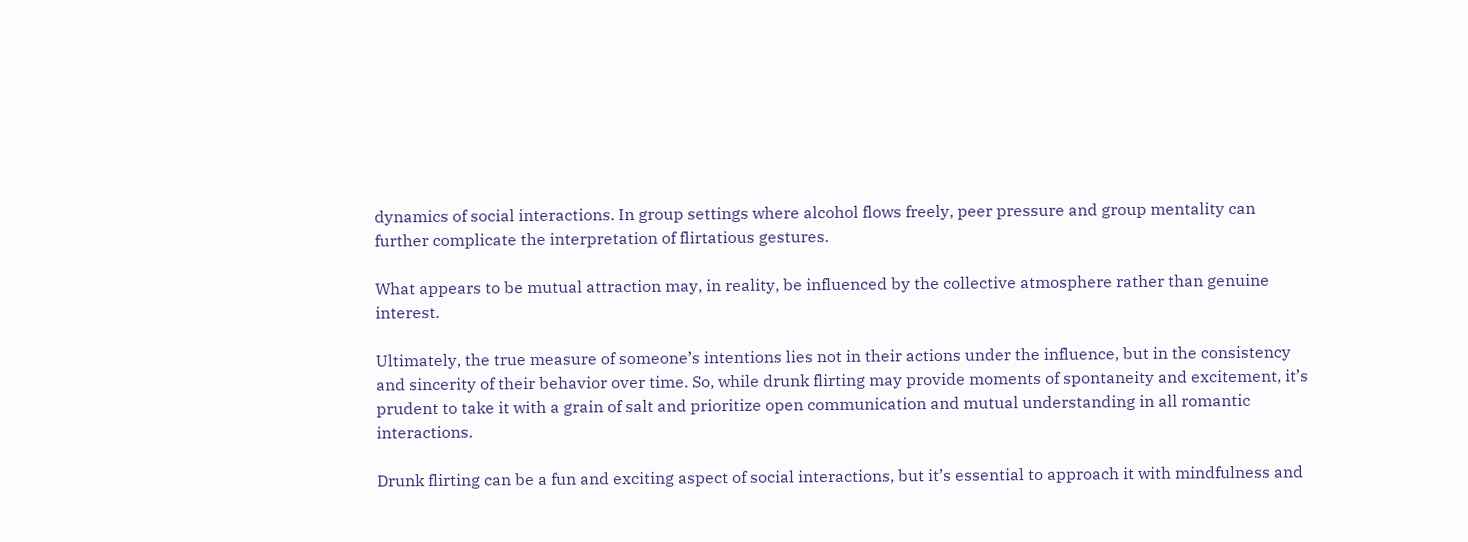dynamics of social interactions. In group settings where alcohol flows freely, peer pressure and group mentality can further complicate the interpretation of flirtatious gestures.

What appears to be mutual attraction may, in reality, be influenced by the collective atmosphere rather than genuine interest.

Ultimately, the true measure of someone’s intentions lies not in their actions under the influence, but in the consistency and sincerity of their behavior over time. So, while drunk flirting may provide moments of spontaneity and excitement, it’s prudent to take it with a grain of salt and prioritize open communication and mutual understanding in all romantic interactions.

Drunk flirting can be a fun and exciting aspect of social interactions, but it’s essential to approach it with mindfulness and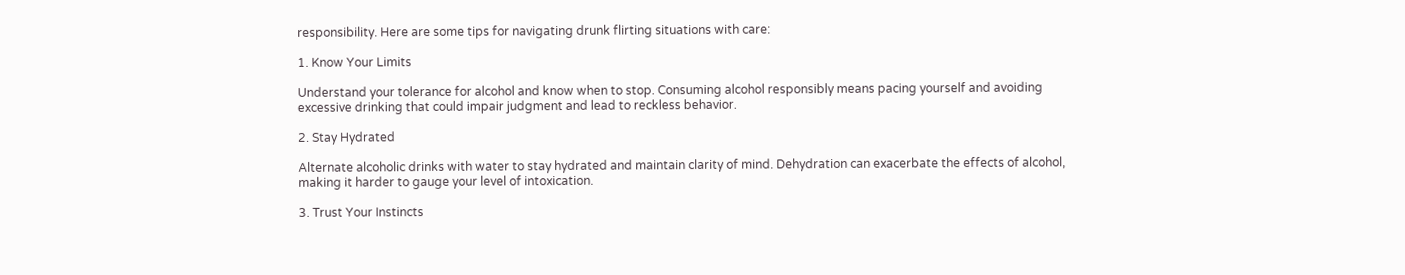responsibility. Here are some tips for navigating drunk flirting situations with care:

1. Know Your Limits

Understand your tolerance for alcohol and know when to stop. Consuming alcohol responsibly means pacing yourself and avoiding excessive drinking that could impair judgment and lead to reckless behavior.

2. Stay Hydrated

Alternate alcoholic drinks with water to stay hydrated and maintain clarity of mind. Dehydration can exacerbate the effects of alcohol, making it harder to gauge your level of intoxication.

3. Trust Your Instincts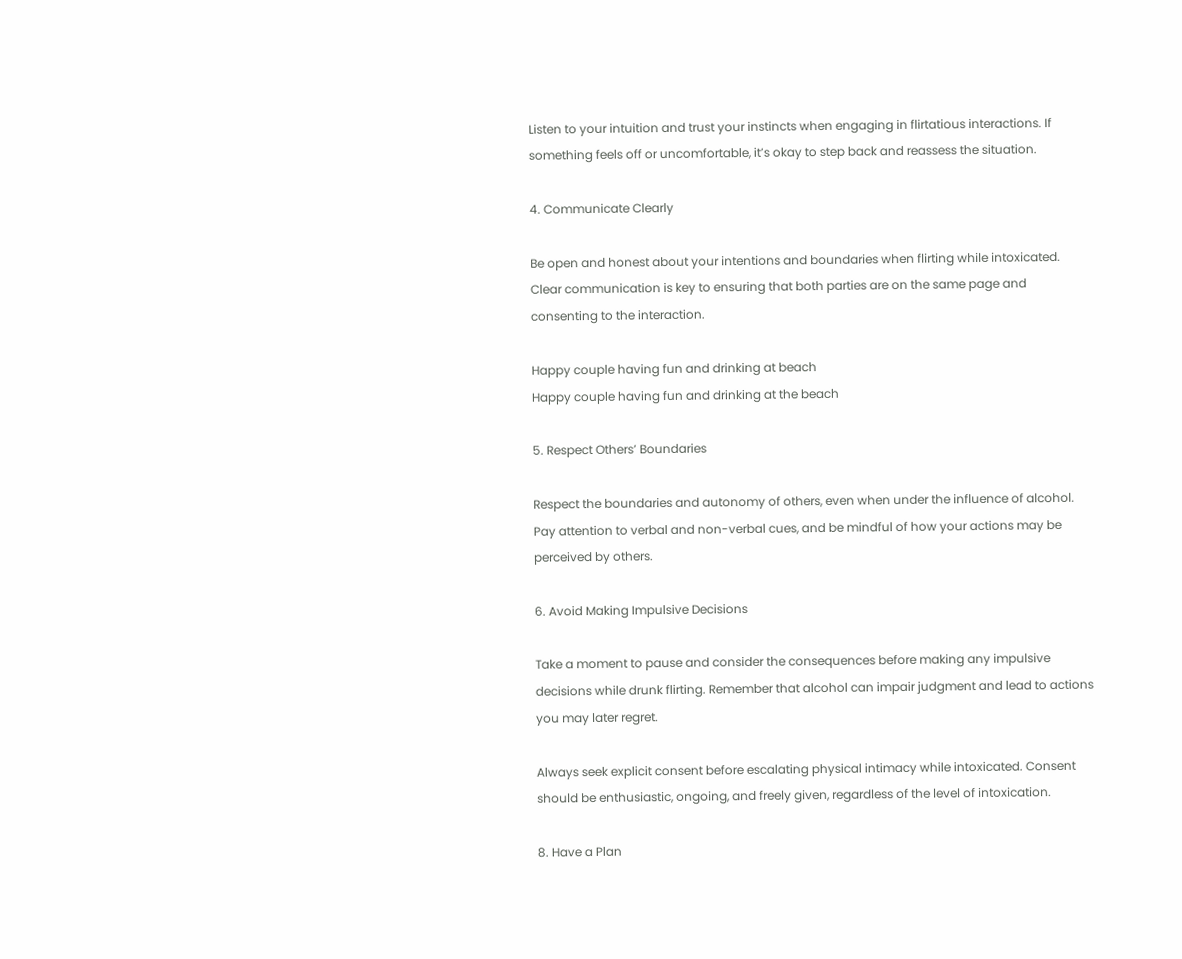Listen to your intuition and trust your instincts when engaging in flirtatious interactions. If something feels off or uncomfortable, it’s okay to step back and reassess the situation.

4. Communicate Clearly

Be open and honest about your intentions and boundaries when flirting while intoxicated. Clear communication is key to ensuring that both parties are on the same page and consenting to the interaction.

Happy couple having fun and drinking at beach
Happy couple having fun and drinking at the beach

5. Respect Others’ Boundaries

Respect the boundaries and autonomy of others, even when under the influence of alcohol. Pay attention to verbal and non-verbal cues, and be mindful of how your actions may be perceived by others.

6. Avoid Making Impulsive Decisions

Take a moment to pause and consider the consequences before making any impulsive decisions while drunk flirting. Remember that alcohol can impair judgment and lead to actions you may later regret.

Always seek explicit consent before escalating physical intimacy while intoxicated. Consent should be enthusiastic, ongoing, and freely given, regardless of the level of intoxication.

8. Have a Plan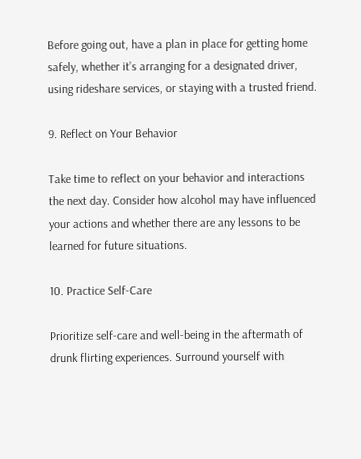Before going out, have a plan in place for getting home safely, whether it’s arranging for a designated driver, using rideshare services, or staying with a trusted friend.

9. Reflect on Your Behavior

Take time to reflect on your behavior and interactions the next day. Consider how alcohol may have influenced your actions and whether there are any lessons to be learned for future situations.

10. Practice Self-Care

Prioritize self-care and well-being in the aftermath of drunk flirting experiences. Surround yourself with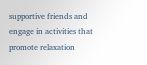supportive friends and engage in activities that promote relaxation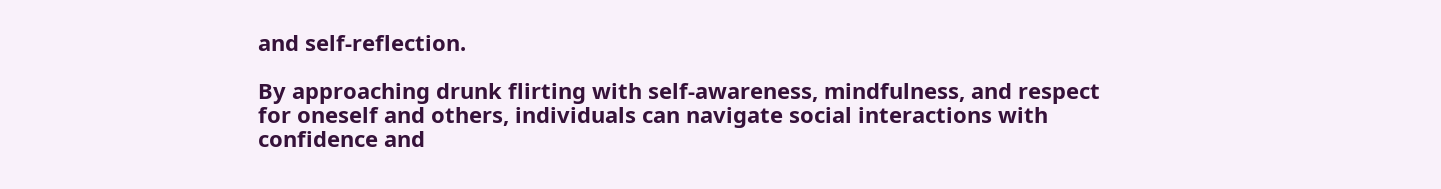and self-reflection.

By approaching drunk flirting with self-awareness, mindfulness, and respect for oneself and others, individuals can navigate social interactions with confidence and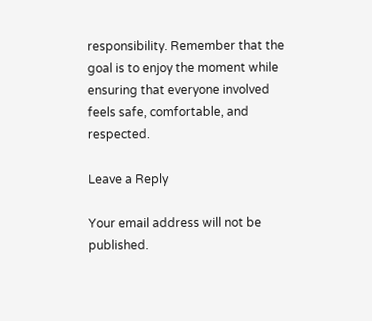responsibility. Remember that the goal is to enjoy the moment while ensuring that everyone involved feels safe, comfortable, and respected.

Leave a Reply

Your email address will not be published.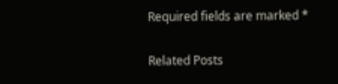Required fields are marked *

Related Posts